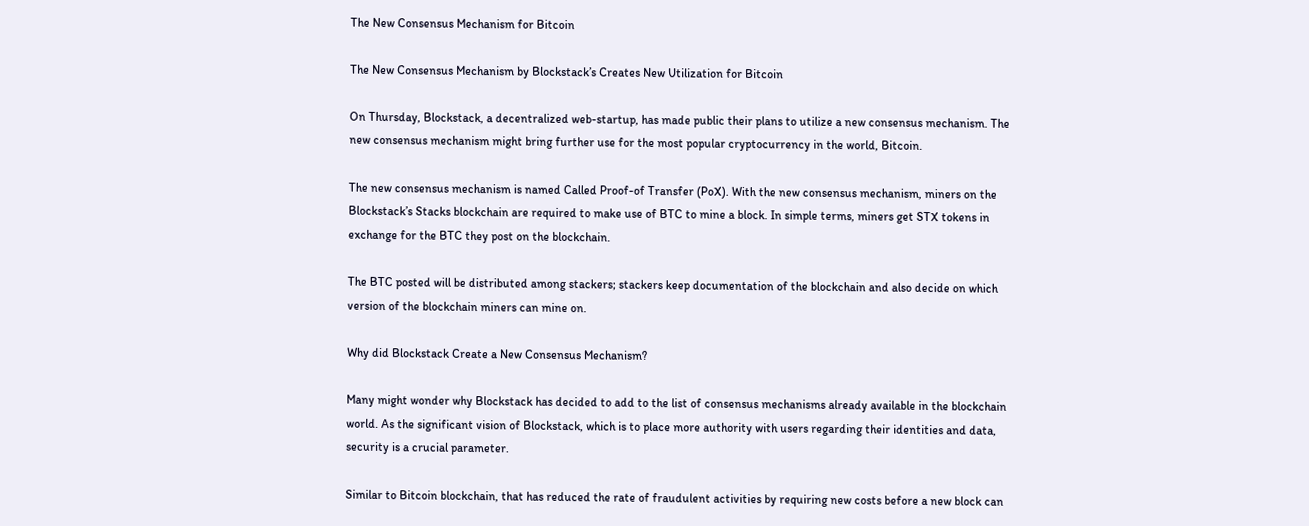The New Consensus Mechanism for Bitcoin

The New Consensus Mechanism by Blockstack’s Creates New Utilization for Bitcoin

On Thursday, Blockstack, a decentralized web-startup, has made public their plans to utilize a new consensus mechanism. The new consensus mechanism might bring further use for the most popular cryptocurrency in the world, Bitcoin.

The new consensus mechanism is named Called Proof-of Transfer (PoX). With the new consensus mechanism, miners on the Blockstack’s Stacks blockchain are required to make use of BTC to mine a block. In simple terms, miners get STX tokens in exchange for the BTC they post on the blockchain.

The BTC posted will be distributed among stackers; stackers keep documentation of the blockchain and also decide on which version of the blockchain miners can mine on.

Why did Blockstack Create a New Consensus Mechanism?

Many might wonder why Blockstack has decided to add to the list of consensus mechanisms already available in the blockchain world. As the significant vision of Blockstack, which is to place more authority with users regarding their identities and data, security is a crucial parameter.

Similar to Bitcoin blockchain, that has reduced the rate of fraudulent activities by requiring new costs before a new block can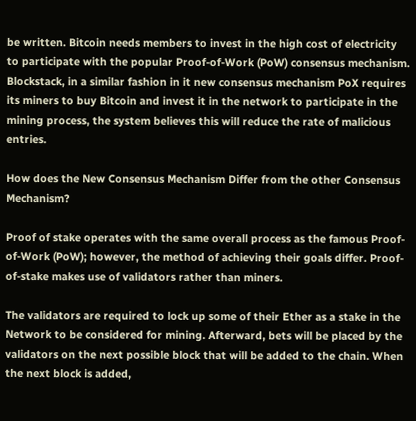be written. Bitcoin needs members to invest in the high cost of electricity to participate with the popular Proof-of-Work (PoW) consensus mechanism. Blockstack, in a similar fashion in it new consensus mechanism PoX requires its miners to buy Bitcoin and invest it in the network to participate in the mining process, the system believes this will reduce the rate of malicious entries.

How does the New Consensus Mechanism Differ from the other Consensus Mechanism?

Proof of stake operates with the same overall process as the famous Proof-of-Work (PoW); however, the method of achieving their goals differ. Proof-of-stake makes use of validators rather than miners.

The validators are required to lock up some of their Ether as a stake in the Network to be considered for mining. Afterward, bets will be placed by the validators on the next possible block that will be added to the chain. When the next block is added,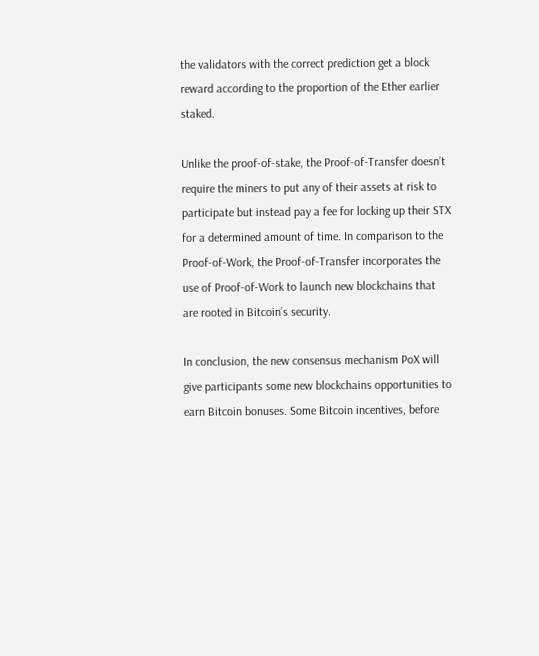the validators with the correct prediction get a block reward according to the proportion of the Ether earlier staked.

Unlike the proof-of-stake, the Proof-of-Transfer doesn’t require the miners to put any of their assets at risk to participate but instead pay a fee for locking up their STX for a determined amount of time. In comparison to the Proof-of-Work, the Proof-of-Transfer incorporates the use of Proof-of-Work to launch new blockchains that are rooted in Bitcoin’s security.

In conclusion, the new consensus mechanism PoX will give participants some new blockchains opportunities to earn Bitcoin bonuses. Some Bitcoin incentives, before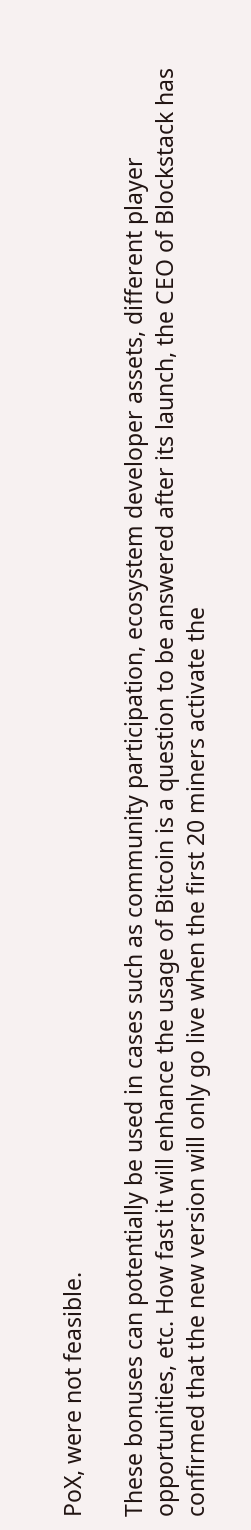PoX, were not feasible.

These bonuses can potentially be used in cases such as community participation, ecosystem developer assets, different player opportunities, etc. How fast it will enhance the usage of Bitcoin is a question to be answered after its launch, the CEO of Blockstack has confirmed that the new version will only go live when the first 20 miners activate the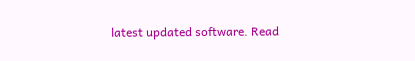latest updated software. Read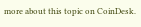more about this topic on CoinDesk.